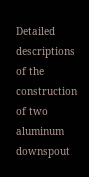Detailed descriptions of the construction of two aluminum downspout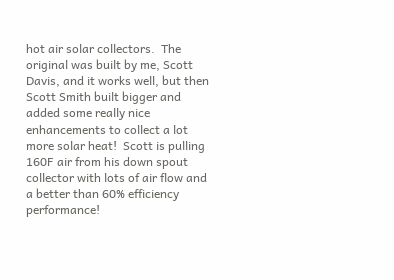hot air solar collectors.  The original was built by me, Scott Davis, and it works well, but then Scott Smith built bigger and added some really nice enhancements to collect a lot more solar heat!  Scott is pulling 160F air from his down spout collector with lots of air flow and a better than 60% efficiency performance!